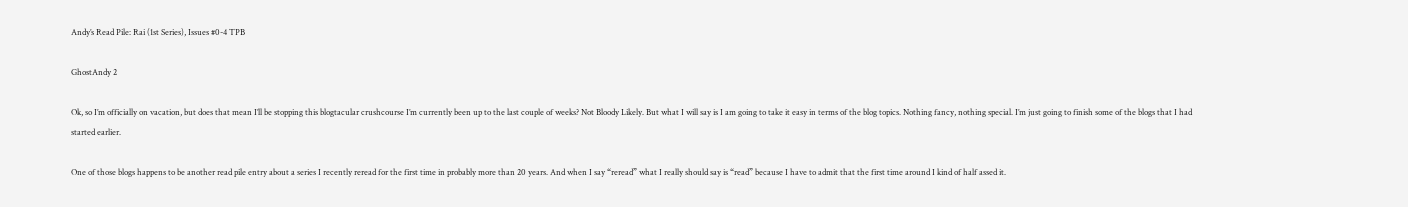Andy’s Read Pile: Rai (1st Series), Issues #0-4 TPB

GhostAndy 2

Ok, so I’m officially on vacation, but does that mean I’ll be stopping this blogtacular crushcourse I’m currently been up to the last couple of weeks? Not Bloody Likely. But what I will say is I am going to take it easy in terms of the blog topics. Nothing fancy, nothing special. I’m just going to finish some of the blogs that I had started earlier.

One of those blogs happens to be another read pile entry about a series I recently reread for the first time in probably more than 20 years. And when I say “reread” what I really should say is “read” because I have to admit that the first time around I kind of half assed it.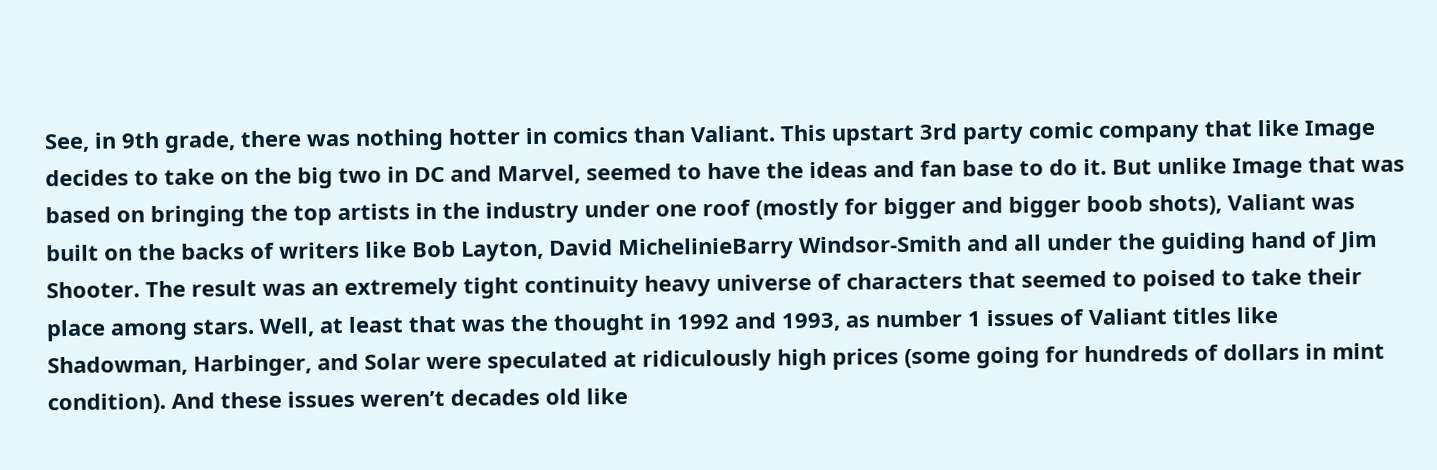See, in 9th grade, there was nothing hotter in comics than Valiant. This upstart 3rd party comic company that like Image decides to take on the big two in DC and Marvel, seemed to have the ideas and fan base to do it. But unlike Image that was based on bringing the top artists in the industry under one roof (mostly for bigger and bigger boob shots), Valiant was built on the backs of writers like Bob Layton, David MichelinieBarry Windsor-Smith and all under the guiding hand of Jim Shooter. The result was an extremely tight continuity heavy universe of characters that seemed to poised to take their place among stars. Well, at least that was the thought in 1992 and 1993, as number 1 issues of Valiant titles like Shadowman, Harbinger, and Solar were speculated at ridiculously high prices (some going for hundreds of dollars in mint condition). And these issues weren’t decades old like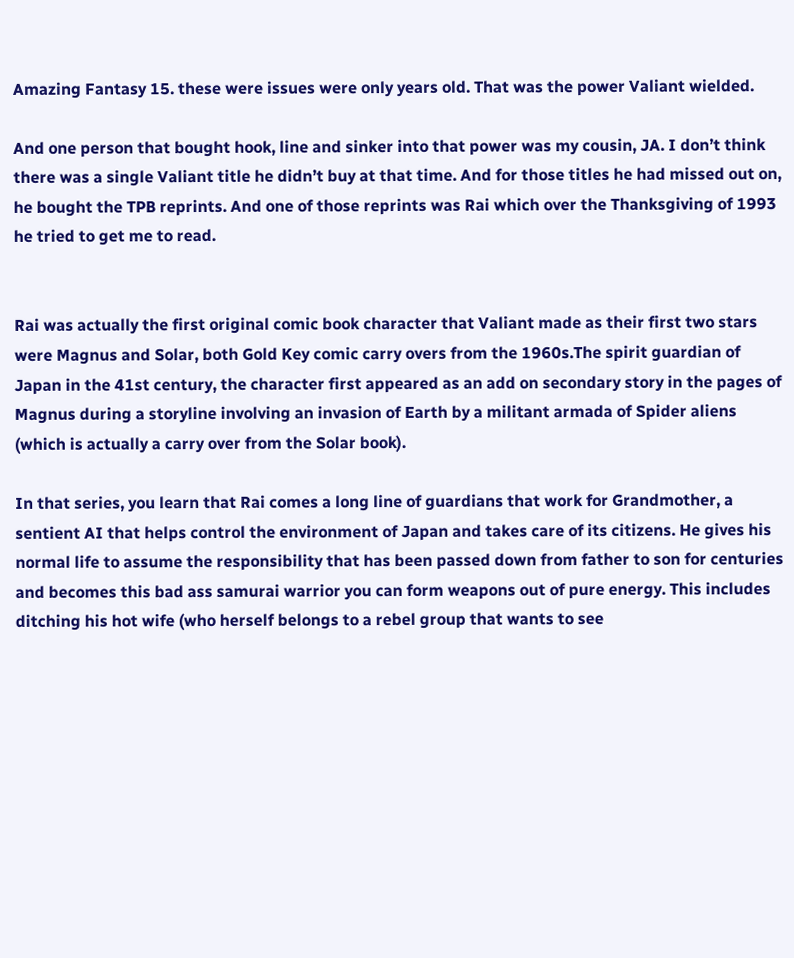Amazing Fantasy 15. these were issues were only years old. That was the power Valiant wielded.

And one person that bought hook, line and sinker into that power was my cousin, JA. I don’t think there was a single Valiant title he didn’t buy at that time. And for those titles he had missed out on, he bought the TPB reprints. And one of those reprints was Rai which over the Thanksgiving of 1993 he tried to get me to read.


Rai was actually the first original comic book character that Valiant made as their first two stars were Magnus and Solar, both Gold Key comic carry overs from the 1960s.The spirit guardian of Japan in the 41st century, the character first appeared as an add on secondary story in the pages of Magnus during a storyline involving an invasion of Earth by a militant armada of Spider aliens (which is actually a carry over from the Solar book).

In that series, you learn that Rai comes a long line of guardians that work for Grandmother, a sentient AI that helps control the environment of Japan and takes care of its citizens. He gives his normal life to assume the responsibility that has been passed down from father to son for centuries and becomes this bad ass samurai warrior you can form weapons out of pure energy. This includes ditching his hot wife (who herself belongs to a rebel group that wants to see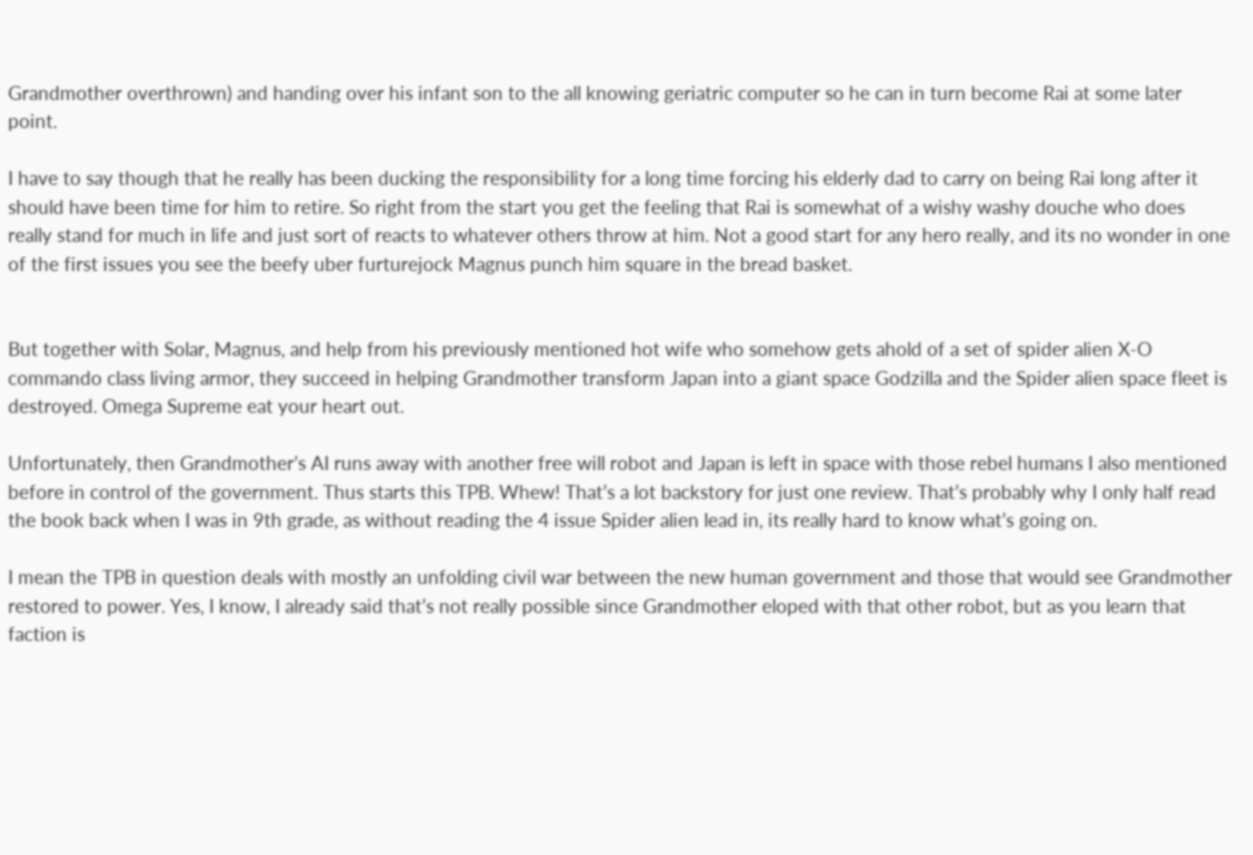Grandmother overthrown) and handing over his infant son to the all knowing geriatric computer so he can in turn become Rai at some later point.

I have to say though that he really has been ducking the responsibility for a long time forcing his elderly dad to carry on being Rai long after it should have been time for him to retire. So right from the start you get the feeling that Rai is somewhat of a wishy washy douche who does really stand for much in life and just sort of reacts to whatever others throw at him. Not a good start for any hero really, and its no wonder in one of the first issues you see the beefy uber furturejock Magnus punch him square in the bread basket.


But together with Solar, Magnus, and help from his previously mentioned hot wife who somehow gets ahold of a set of spider alien X-O commando class living armor, they succeed in helping Grandmother transform Japan into a giant space Godzilla and the Spider alien space fleet is destroyed. Omega Supreme eat your heart out.

Unfortunately, then Grandmother’s AI runs away with another free will robot and Japan is left in space with those rebel humans I also mentioned before in control of the government. Thus starts this TPB. Whew! That’s a lot backstory for just one review. That’s probably why I only half read the book back when I was in 9th grade, as without reading the 4 issue Spider alien lead in, its really hard to know what’s going on.

I mean the TPB in question deals with mostly an unfolding civil war between the new human government and those that would see Grandmother restored to power. Yes, I know, I already said that’s not really possible since Grandmother eloped with that other robot, but as you learn that faction is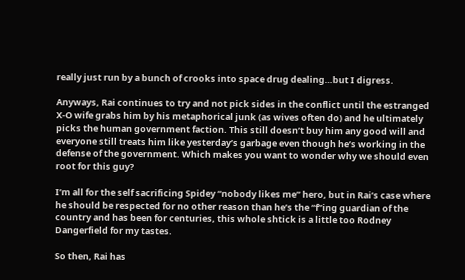really just run by a bunch of crooks into space drug dealing…but I digress.

Anyways, Rai continues to try and not pick sides in the conflict until the estranged X-O wife grabs him by his metaphorical junk (as wives often do) and he ultimately picks the human government faction. This still doesn’t buy him any good will and everyone still treats him like yesterday’s garbage even though he’s working in the defense of the government. Which makes you want to wonder why we should even root for this guy?

I’m all for the self sacrificing Spidey “nobody likes me” hero, but in Rai’s case where he should be respected for no other reason than he’s the “f”ing guardian of the country and has been for centuries, this whole shtick is a little too Rodney Dangerfield for my tastes.

So then, Rai has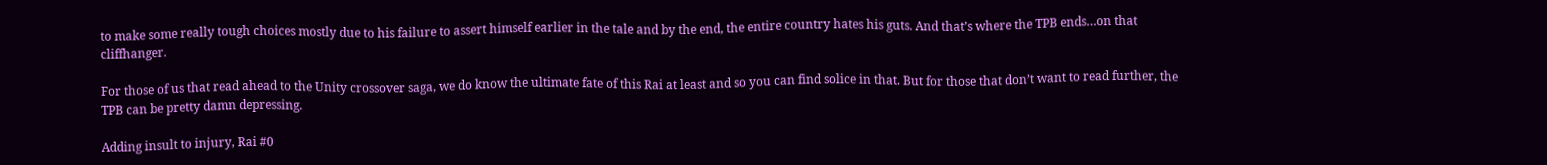to make some really tough choices mostly due to his failure to assert himself earlier in the tale and by the end, the entire country hates his guts. And that’s where the TPB ends…on that cliffhanger.

For those of us that read ahead to the Unity crossover saga, we do know the ultimate fate of this Rai at least and so you can find solice in that. But for those that don’t want to read further, the TPB can be pretty damn depressing.

Adding insult to injury, Rai #0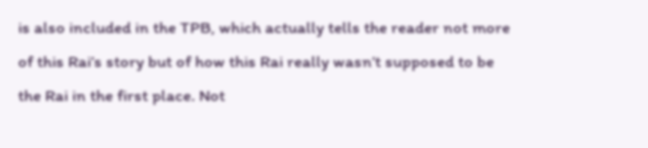is also included in the TPB, which actually tells the reader not more of this Rai’s story but of how this Rai really wasn’t supposed to be the Rai in the first place. Not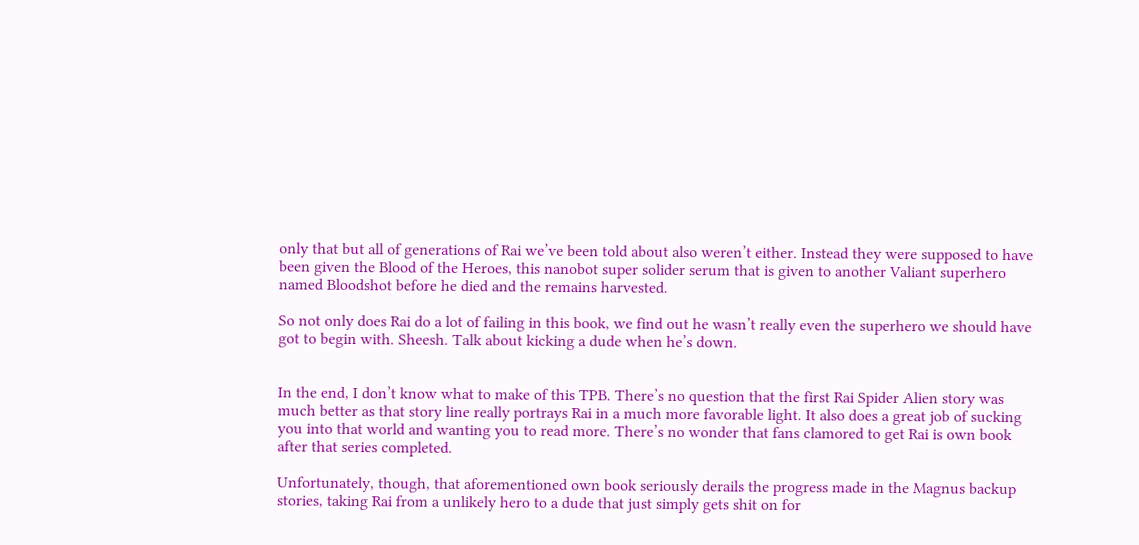only that but all of generations of Rai we’ve been told about also weren’t either. Instead they were supposed to have been given the Blood of the Heroes, this nanobot super solider serum that is given to another Valiant superhero named Bloodshot before he died and the remains harvested.

So not only does Rai do a lot of failing in this book, we find out he wasn’t really even the superhero we should have got to begin with. Sheesh. Talk about kicking a dude when he’s down.


In the end, I don’t know what to make of this TPB. There’s no question that the first Rai Spider Alien story was much better as that story line really portrays Rai in a much more favorable light. It also does a great job of sucking you into that world and wanting you to read more. There’s no wonder that fans clamored to get Rai is own book after that series completed.

Unfortunately, though, that aforementioned own book seriously derails the progress made in the Magnus backup stories, taking Rai from a unlikely hero to a dude that just simply gets shit on for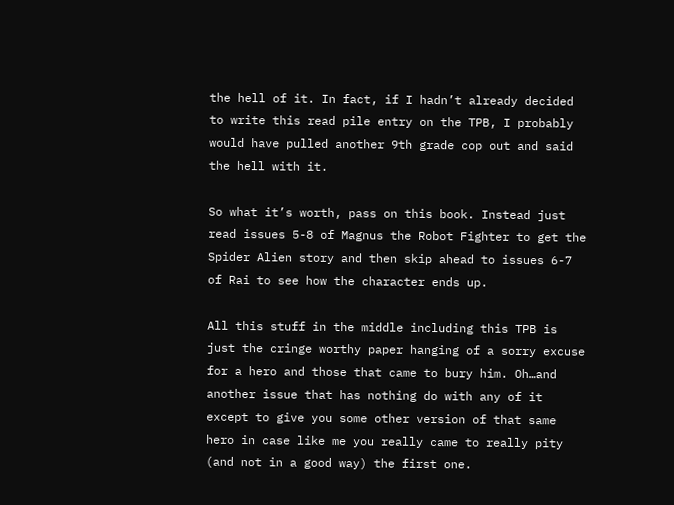the hell of it. In fact, if I hadn’t already decided to write this read pile entry on the TPB, I probably would have pulled another 9th grade cop out and said the hell with it.

So what it’s worth, pass on this book. Instead just read issues 5-8 of Magnus the Robot Fighter to get the Spider Alien story and then skip ahead to issues 6-7 of Rai to see how the character ends up.

All this stuff in the middle including this TPB is just the cringe worthy paper hanging of a sorry excuse for a hero and those that came to bury him. Oh…and another issue that has nothing do with any of it except to give you some other version of that same hero in case like me you really came to really pity (and not in a good way) the first one.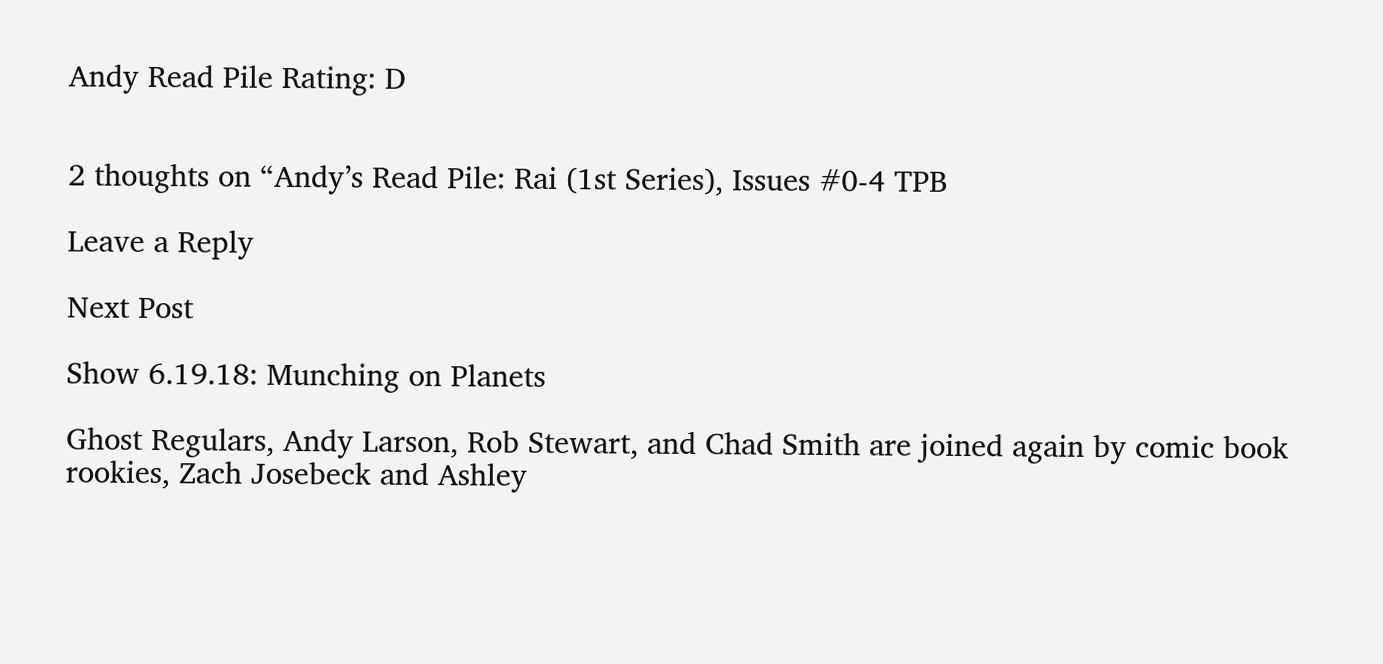Andy Read Pile Rating: D


2 thoughts on “Andy’s Read Pile: Rai (1st Series), Issues #0-4 TPB

Leave a Reply

Next Post

Show 6.19.18: Munching on Planets

Ghost Regulars, Andy Larson, Rob Stewart, and Chad Smith are joined again by comic book rookies, Zach Josebeck and Ashley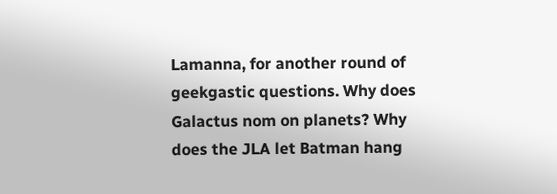Lamanna, for another round of geekgastic questions. Why does Galactus nom on planets? Why does the JLA let Batman hang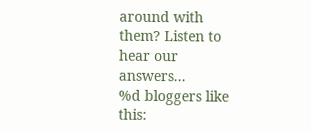around with them? Listen to hear our answers...
%d bloggers like this: